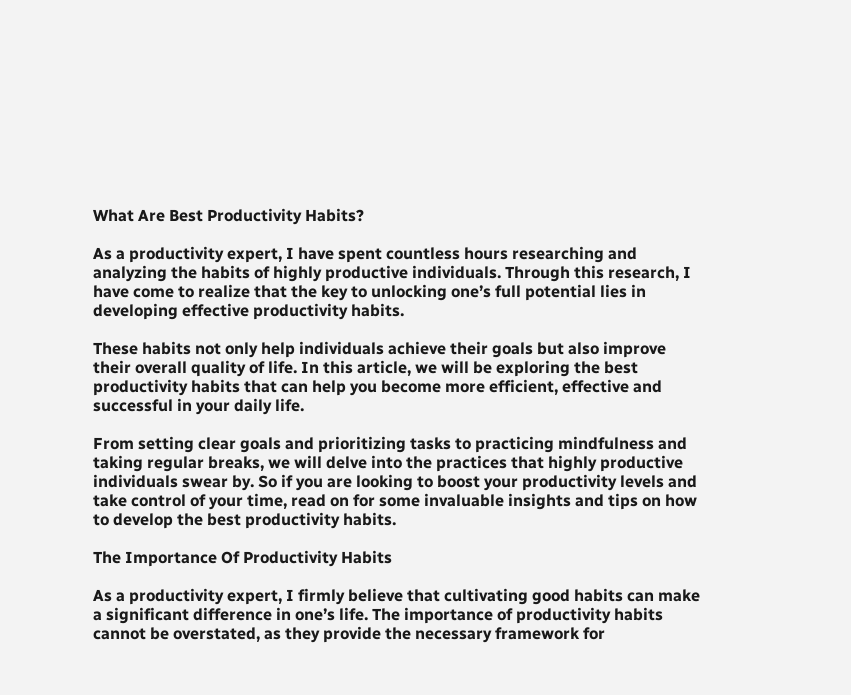What Are Best Productivity Habits?

As a productivity expert, I have spent countless hours researching and analyzing the habits of highly productive individuals. Through this research, I have come to realize that the key to unlocking one’s full potential lies in developing effective productivity habits.

These habits not only help individuals achieve their goals but also improve their overall quality of life. In this article, we will be exploring the best productivity habits that can help you become more efficient, effective and successful in your daily life.

From setting clear goals and prioritizing tasks to practicing mindfulness and taking regular breaks, we will delve into the practices that highly productive individuals swear by. So if you are looking to boost your productivity levels and take control of your time, read on for some invaluable insights and tips on how to develop the best productivity habits.

The Importance Of Productivity Habits

As a productivity expert, I firmly believe that cultivating good habits can make a significant difference in one’s life. The importance of productivity habits cannot be overstated, as they provide the necessary framework for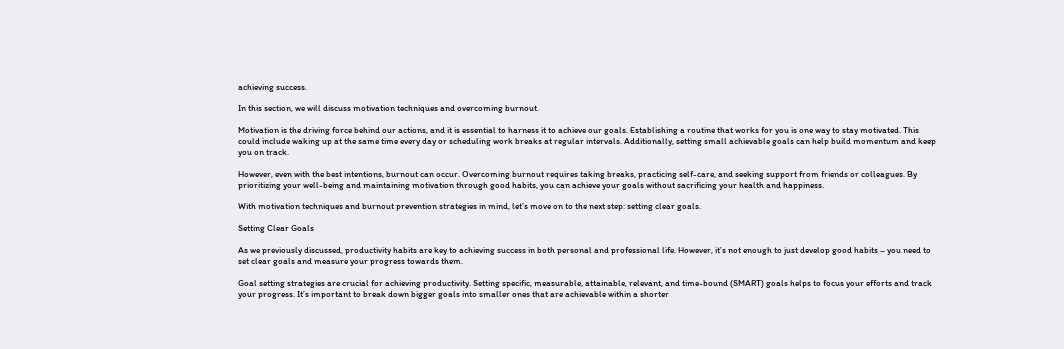achieving success.

In this section, we will discuss motivation techniques and overcoming burnout.

Motivation is the driving force behind our actions, and it is essential to harness it to achieve our goals. Establishing a routine that works for you is one way to stay motivated. This could include waking up at the same time every day or scheduling work breaks at regular intervals. Additionally, setting small achievable goals can help build momentum and keep you on track.

However, even with the best intentions, burnout can occur. Overcoming burnout requires taking breaks, practicing self-care, and seeking support from friends or colleagues. By prioritizing your well-being and maintaining motivation through good habits, you can achieve your goals without sacrificing your health and happiness.

With motivation techniques and burnout prevention strategies in mind, let’s move on to the next step: setting clear goals.

Setting Clear Goals

As we previously discussed, productivity habits are key to achieving success in both personal and professional life. However, it’s not enough to just develop good habits – you need to set clear goals and measure your progress towards them.

Goal setting strategies are crucial for achieving productivity. Setting specific, measurable, attainable, relevant, and time-bound (SMART) goals helps to focus your efforts and track your progress. It’s important to break down bigger goals into smaller ones that are achievable within a shorter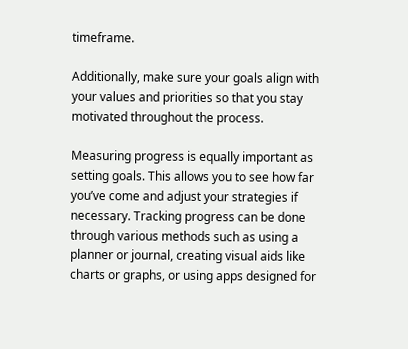timeframe.

Additionally, make sure your goals align with your values and priorities so that you stay motivated throughout the process.

Measuring progress is equally important as setting goals. This allows you to see how far you’ve come and adjust your strategies if necessary. Tracking progress can be done through various methods such as using a planner or journal, creating visual aids like charts or graphs, or using apps designed for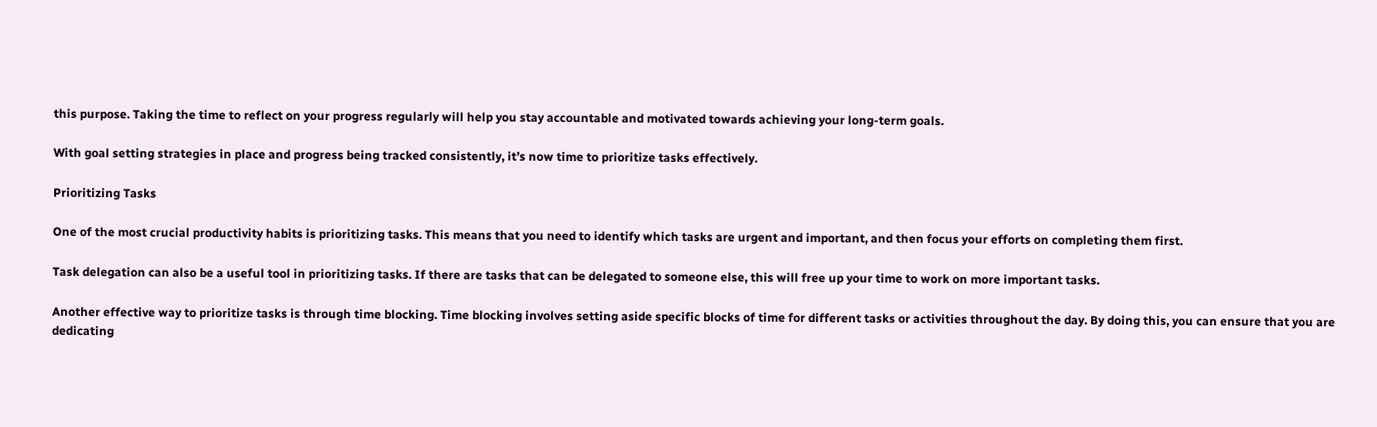this purpose. Taking the time to reflect on your progress regularly will help you stay accountable and motivated towards achieving your long-term goals.

With goal setting strategies in place and progress being tracked consistently, it’s now time to prioritize tasks effectively.

Prioritizing Tasks

One of the most crucial productivity habits is prioritizing tasks. This means that you need to identify which tasks are urgent and important, and then focus your efforts on completing them first.

Task delegation can also be a useful tool in prioritizing tasks. If there are tasks that can be delegated to someone else, this will free up your time to work on more important tasks.

Another effective way to prioritize tasks is through time blocking. Time blocking involves setting aside specific blocks of time for different tasks or activities throughout the day. By doing this, you can ensure that you are dedicating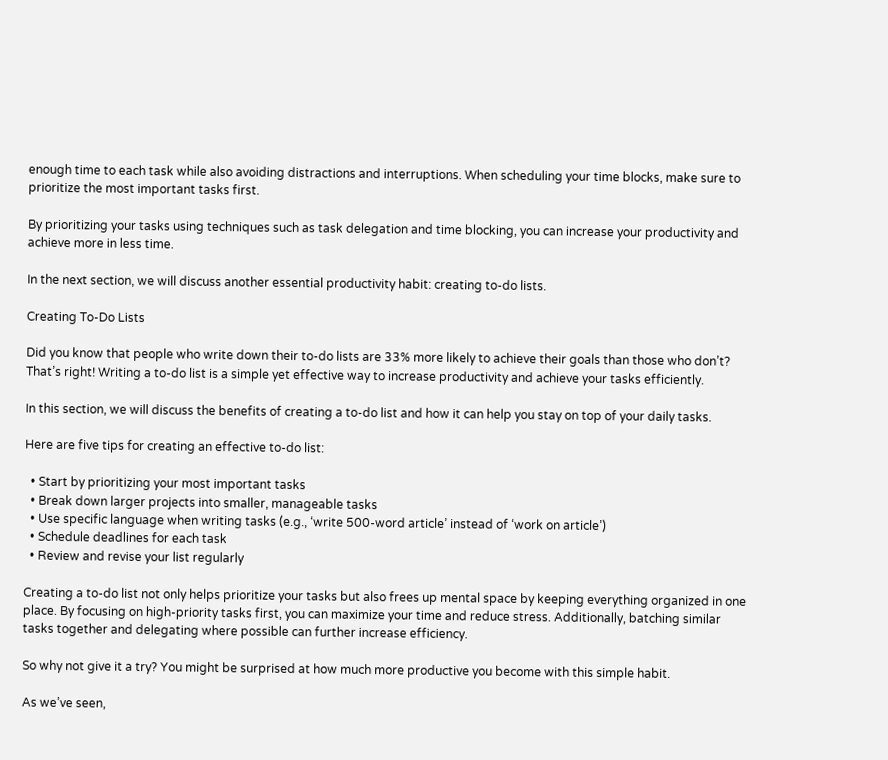enough time to each task while also avoiding distractions and interruptions. When scheduling your time blocks, make sure to prioritize the most important tasks first.

By prioritizing your tasks using techniques such as task delegation and time blocking, you can increase your productivity and achieve more in less time.

In the next section, we will discuss another essential productivity habit: creating to-do lists.

Creating To-Do Lists

Did you know that people who write down their to-do lists are 33% more likely to achieve their goals than those who don’t? That’s right! Writing a to-do list is a simple yet effective way to increase productivity and achieve your tasks efficiently.

In this section, we will discuss the benefits of creating a to-do list and how it can help you stay on top of your daily tasks.

Here are five tips for creating an effective to-do list:

  • Start by prioritizing your most important tasks
  • Break down larger projects into smaller, manageable tasks
  • Use specific language when writing tasks (e.g., ‘write 500-word article’ instead of ‘work on article’)
  • Schedule deadlines for each task
  • Review and revise your list regularly

Creating a to-do list not only helps prioritize your tasks but also frees up mental space by keeping everything organized in one place. By focusing on high-priority tasks first, you can maximize your time and reduce stress. Additionally, batching similar tasks together and delegating where possible can further increase efficiency.

So why not give it a try? You might be surprised at how much more productive you become with this simple habit.

As we’ve seen,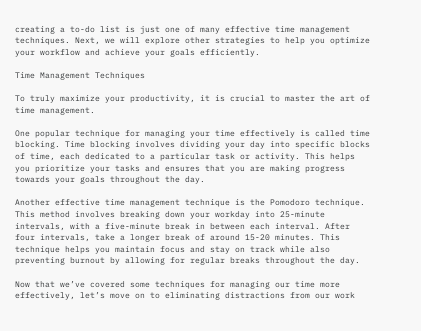creating a to-do list is just one of many effective time management techniques. Next, we will explore other strategies to help you optimize your workflow and achieve your goals efficiently.

Time Management Techniques

To truly maximize your productivity, it is crucial to master the art of time management.

One popular technique for managing your time effectively is called time blocking. Time blocking involves dividing your day into specific blocks of time, each dedicated to a particular task or activity. This helps you prioritize your tasks and ensures that you are making progress towards your goals throughout the day.

Another effective time management technique is the Pomodoro technique. This method involves breaking down your workday into 25-minute intervals, with a five-minute break in between each interval. After four intervals, take a longer break of around 15-20 minutes. This technique helps you maintain focus and stay on track while also preventing burnout by allowing for regular breaks throughout the day.

Now that we’ve covered some techniques for managing our time more effectively, let’s move on to eliminating distractions from our work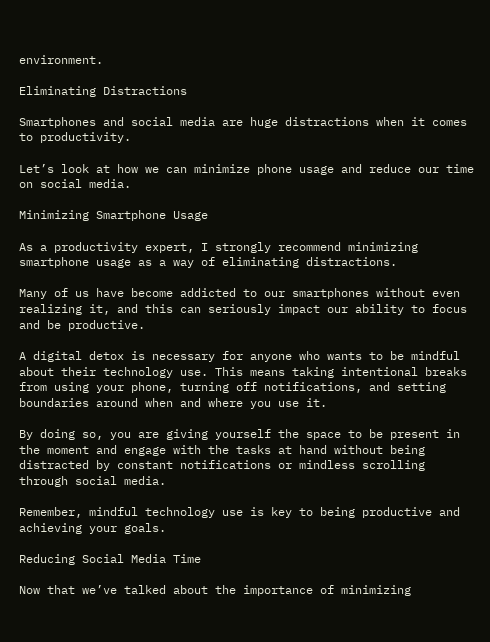environment.

Eliminating Distractions

Smartphones and social media are huge distractions when it comes to productivity.

Let’s look at how we can minimize phone usage and reduce our time on social media.

Minimizing Smartphone Usage

As a productivity expert, I strongly recommend minimizing smartphone usage as a way of eliminating distractions.

Many of us have become addicted to our smartphones without even realizing it, and this can seriously impact our ability to focus and be productive.

A digital detox is necessary for anyone who wants to be mindful about their technology use. This means taking intentional breaks from using your phone, turning off notifications, and setting boundaries around when and where you use it.

By doing so, you are giving yourself the space to be present in the moment and engage with the tasks at hand without being distracted by constant notifications or mindless scrolling through social media.

Remember, mindful technology use is key to being productive and achieving your goals.

Reducing Social Media Time

Now that we’ve talked about the importance of minimizing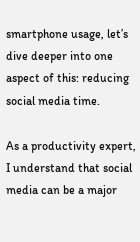smartphone usage, let’s dive deeper into one aspect of this: reducing social media time.

As a productivity expert, I understand that social media can be a major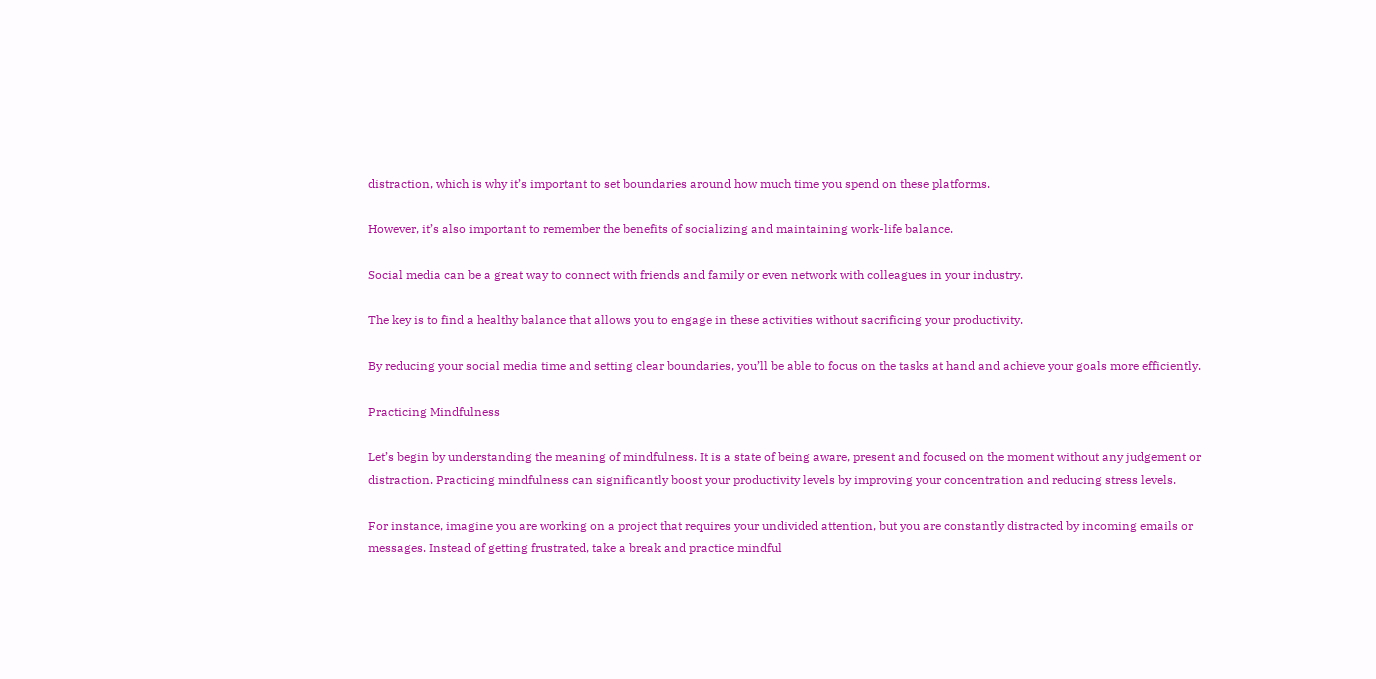distraction, which is why it’s important to set boundaries around how much time you spend on these platforms.

However, it’s also important to remember the benefits of socializing and maintaining work-life balance.

Social media can be a great way to connect with friends and family or even network with colleagues in your industry.

The key is to find a healthy balance that allows you to engage in these activities without sacrificing your productivity.

By reducing your social media time and setting clear boundaries, you’ll be able to focus on the tasks at hand and achieve your goals more efficiently.

Practicing Mindfulness

Let’s begin by understanding the meaning of mindfulness. It is a state of being aware, present and focused on the moment without any judgement or distraction. Practicing mindfulness can significantly boost your productivity levels by improving your concentration and reducing stress levels.

For instance, imagine you are working on a project that requires your undivided attention, but you are constantly distracted by incoming emails or messages. Instead of getting frustrated, take a break and practice mindful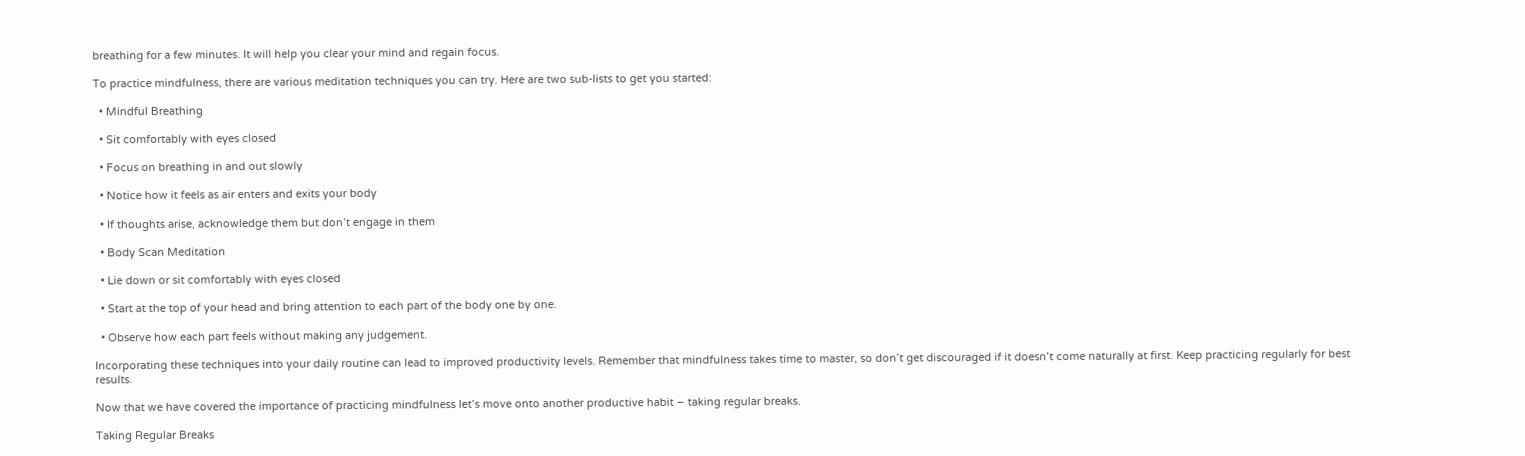breathing for a few minutes. It will help you clear your mind and regain focus.

To practice mindfulness, there are various meditation techniques you can try. Here are two sub-lists to get you started:

  • Mindful Breathing

  • Sit comfortably with eyes closed

  • Focus on breathing in and out slowly

  • Notice how it feels as air enters and exits your body

  • If thoughts arise, acknowledge them but don’t engage in them

  • Body Scan Meditation

  • Lie down or sit comfortably with eyes closed

  • Start at the top of your head and bring attention to each part of the body one by one.

  • Observe how each part feels without making any judgement.

Incorporating these techniques into your daily routine can lead to improved productivity levels. Remember that mindfulness takes time to master, so don’t get discouraged if it doesn’t come naturally at first. Keep practicing regularly for best results.

Now that we have covered the importance of practicing mindfulness let’s move onto another productive habit – taking regular breaks.

Taking Regular Breaks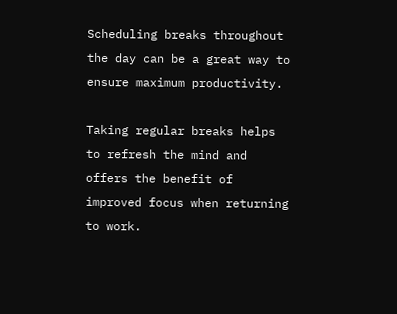Scheduling breaks throughout the day can be a great way to ensure maximum productivity.

Taking regular breaks helps to refresh the mind and offers the benefit of improved focus when returning to work.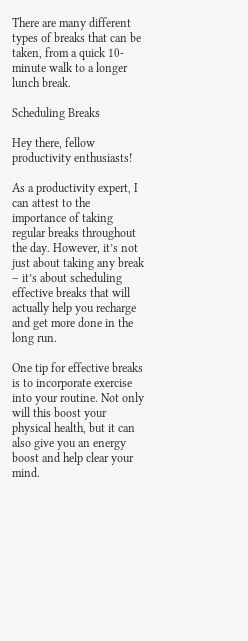There are many different types of breaks that can be taken, from a quick 10-minute walk to a longer lunch break.

Scheduling Breaks

Hey there, fellow productivity enthusiasts!

As a productivity expert, I can attest to the importance of taking regular breaks throughout the day. However, it’s not just about taking any break – it’s about scheduling effective breaks that will actually help you recharge and get more done in the long run.

One tip for effective breaks is to incorporate exercise into your routine. Not only will this boost your physical health, but it can also give you an energy boost and help clear your mind.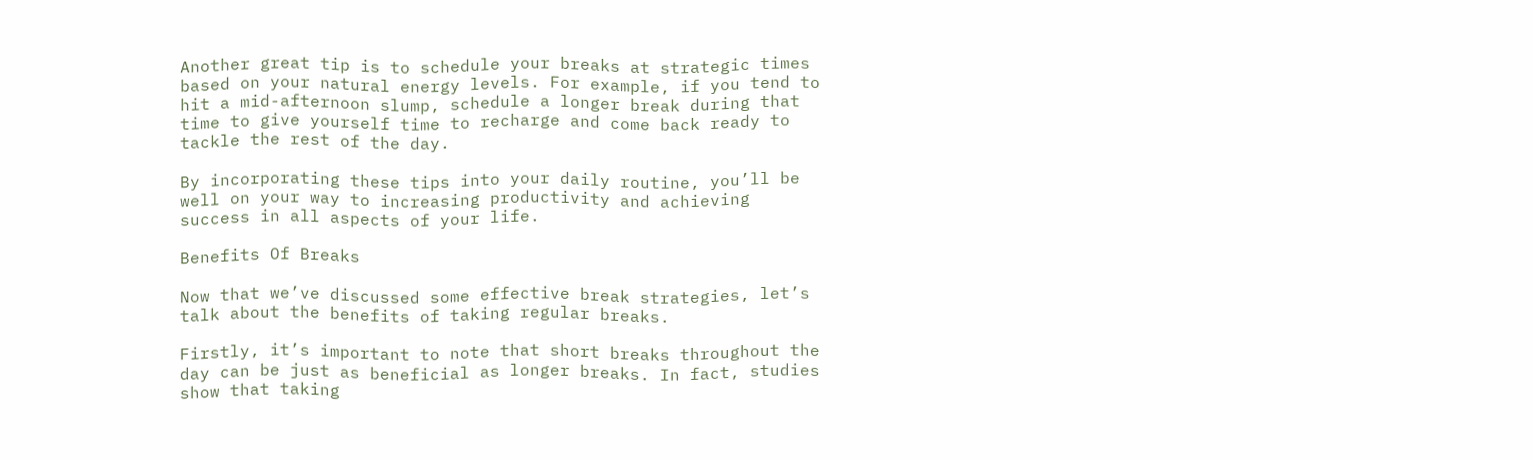Another great tip is to schedule your breaks at strategic times based on your natural energy levels. For example, if you tend to hit a mid-afternoon slump, schedule a longer break during that time to give yourself time to recharge and come back ready to tackle the rest of the day.

By incorporating these tips into your daily routine, you’ll be well on your way to increasing productivity and achieving success in all aspects of your life.

Benefits Of Breaks

Now that we’ve discussed some effective break strategies, let’s talk about the benefits of taking regular breaks.

Firstly, it’s important to note that short breaks throughout the day can be just as beneficial as longer breaks. In fact, studies show that taking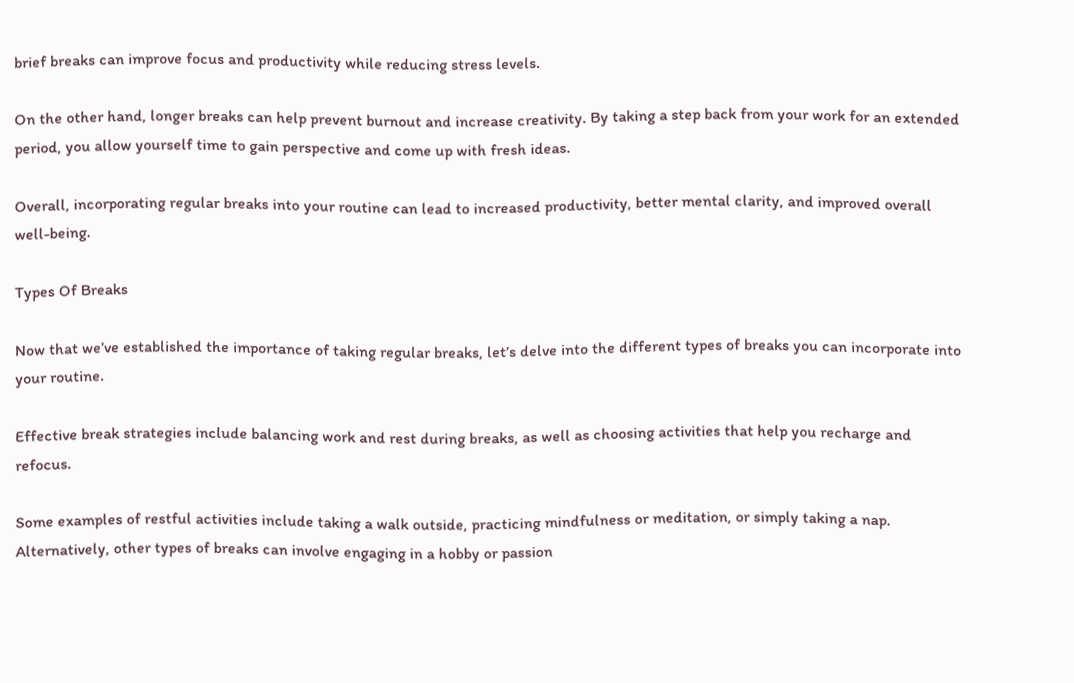brief breaks can improve focus and productivity while reducing stress levels.

On the other hand, longer breaks can help prevent burnout and increase creativity. By taking a step back from your work for an extended period, you allow yourself time to gain perspective and come up with fresh ideas.

Overall, incorporating regular breaks into your routine can lead to increased productivity, better mental clarity, and improved overall well-being.

Types Of Breaks

Now that we’ve established the importance of taking regular breaks, let’s delve into the different types of breaks you can incorporate into your routine.

Effective break strategies include balancing work and rest during breaks, as well as choosing activities that help you recharge and refocus.

Some examples of restful activities include taking a walk outside, practicing mindfulness or meditation, or simply taking a nap. Alternatively, other types of breaks can involve engaging in a hobby or passion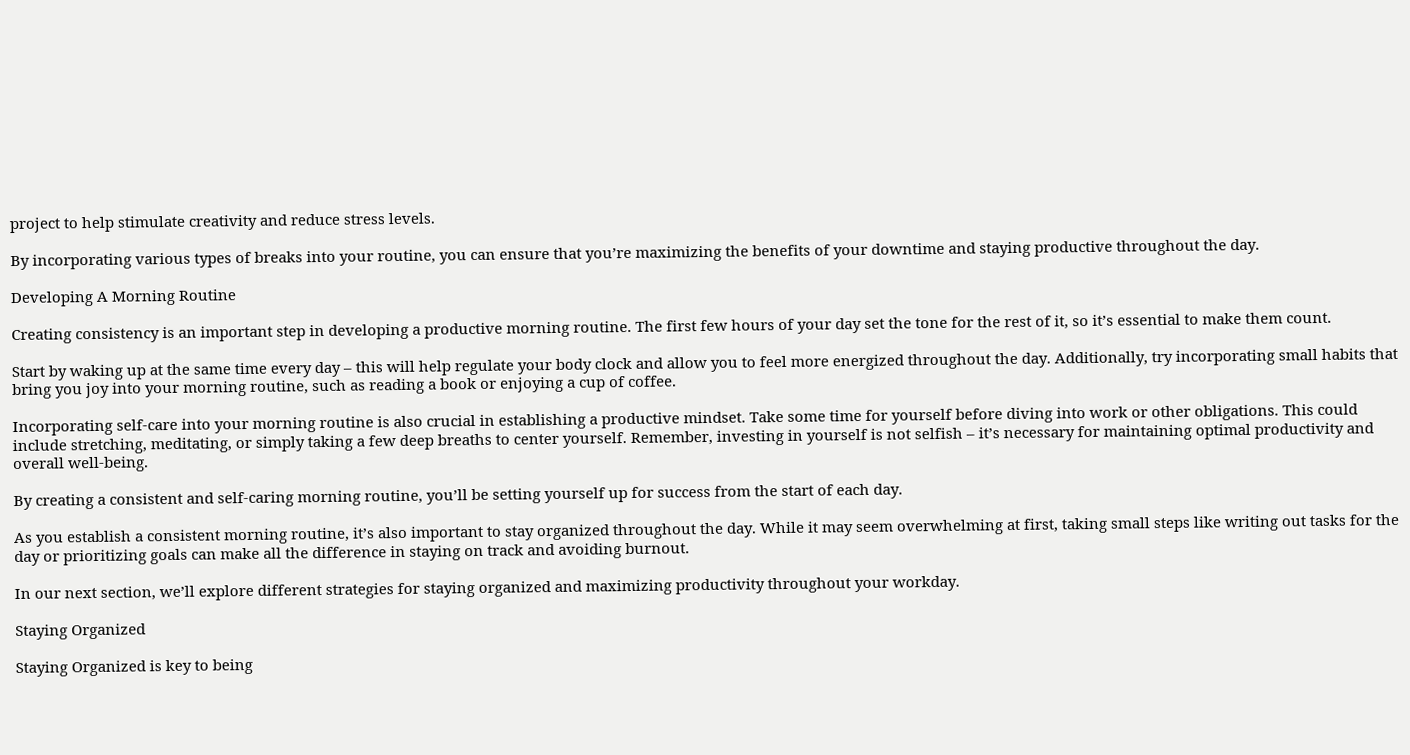project to help stimulate creativity and reduce stress levels.

By incorporating various types of breaks into your routine, you can ensure that you’re maximizing the benefits of your downtime and staying productive throughout the day.

Developing A Morning Routine

Creating consistency is an important step in developing a productive morning routine. The first few hours of your day set the tone for the rest of it, so it’s essential to make them count.

Start by waking up at the same time every day – this will help regulate your body clock and allow you to feel more energized throughout the day. Additionally, try incorporating small habits that bring you joy into your morning routine, such as reading a book or enjoying a cup of coffee.

Incorporating self-care into your morning routine is also crucial in establishing a productive mindset. Take some time for yourself before diving into work or other obligations. This could include stretching, meditating, or simply taking a few deep breaths to center yourself. Remember, investing in yourself is not selfish – it’s necessary for maintaining optimal productivity and overall well-being.

By creating a consistent and self-caring morning routine, you’ll be setting yourself up for success from the start of each day.

As you establish a consistent morning routine, it’s also important to stay organized throughout the day. While it may seem overwhelming at first, taking small steps like writing out tasks for the day or prioritizing goals can make all the difference in staying on track and avoiding burnout.

In our next section, we’ll explore different strategies for staying organized and maximizing productivity throughout your workday.

Staying Organized

Staying Organized is key to being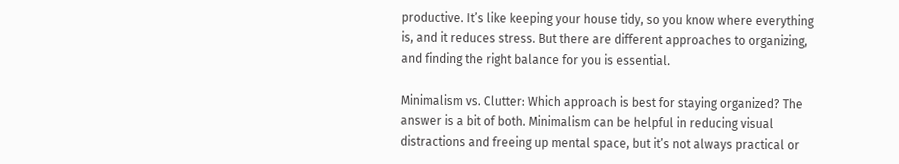productive. It’s like keeping your house tidy, so you know where everything is, and it reduces stress. But there are different approaches to organizing, and finding the right balance for you is essential.

Minimalism vs. Clutter: Which approach is best for staying organized? The answer is a bit of both. Minimalism can be helpful in reducing visual distractions and freeing up mental space, but it’s not always practical or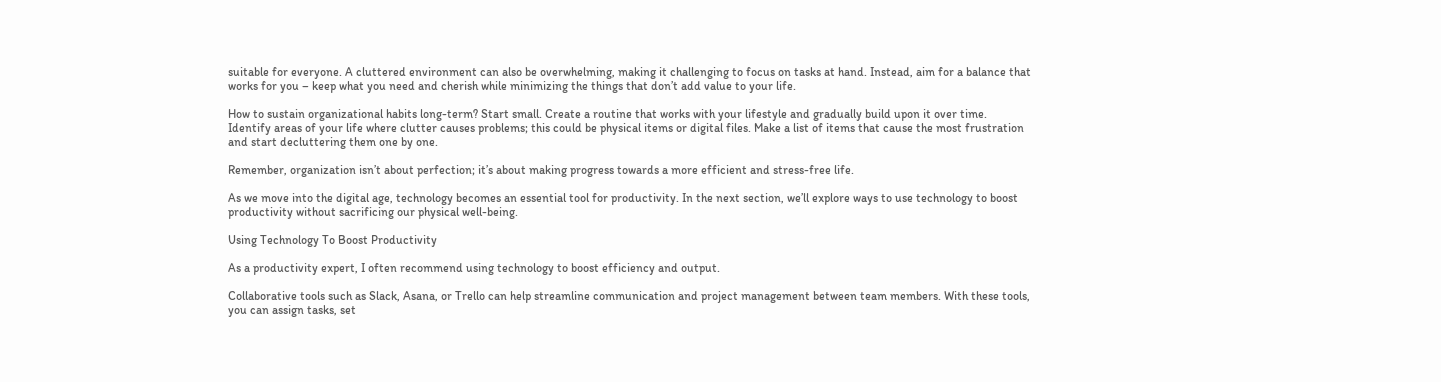suitable for everyone. A cluttered environment can also be overwhelming, making it challenging to focus on tasks at hand. Instead, aim for a balance that works for you – keep what you need and cherish while minimizing the things that don’t add value to your life.

How to sustain organizational habits long-term? Start small. Create a routine that works with your lifestyle and gradually build upon it over time. Identify areas of your life where clutter causes problems; this could be physical items or digital files. Make a list of items that cause the most frustration and start decluttering them one by one.

Remember, organization isn’t about perfection; it’s about making progress towards a more efficient and stress-free life.

As we move into the digital age, technology becomes an essential tool for productivity. In the next section, we’ll explore ways to use technology to boost productivity without sacrificing our physical well-being.

Using Technology To Boost Productivity

As a productivity expert, I often recommend using technology to boost efficiency and output.

Collaborative tools such as Slack, Asana, or Trello can help streamline communication and project management between team members. With these tools, you can assign tasks, set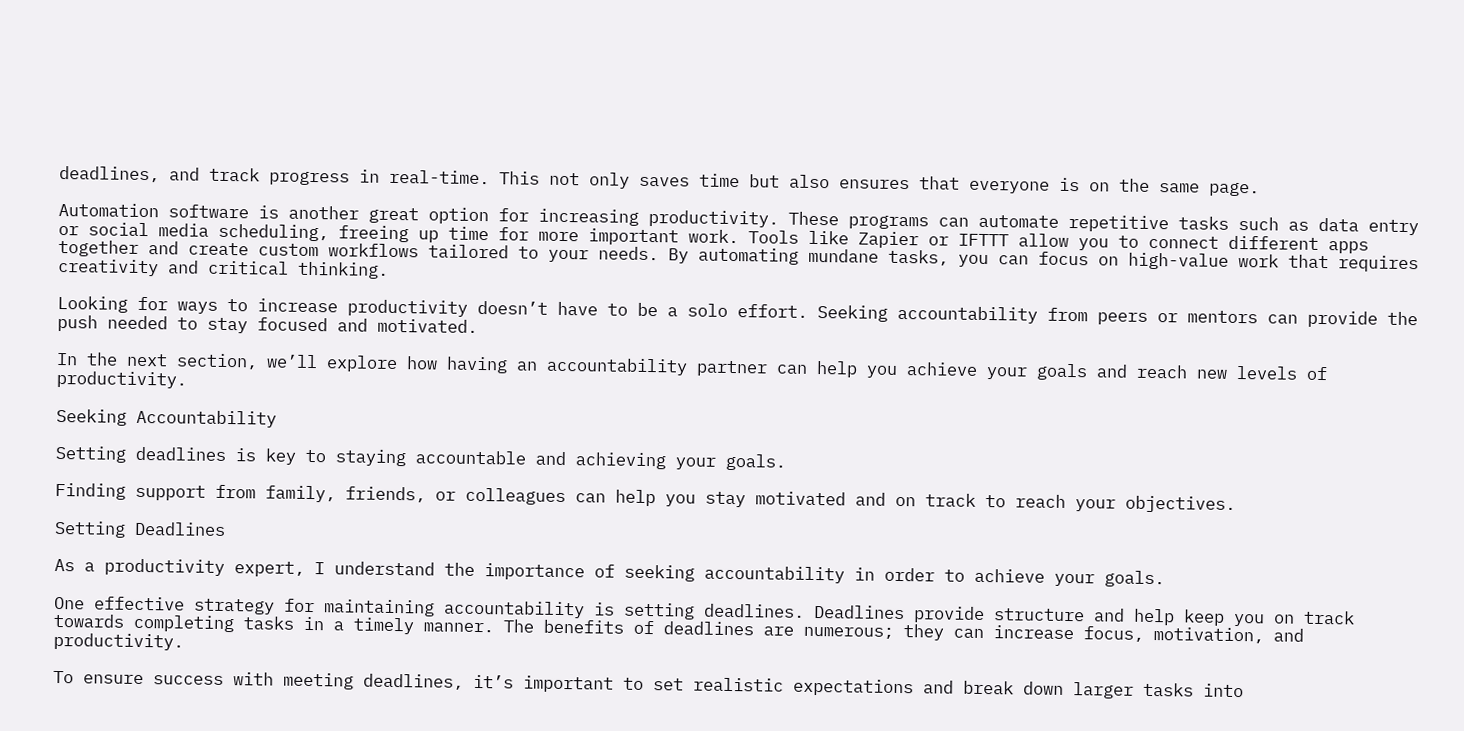deadlines, and track progress in real-time. This not only saves time but also ensures that everyone is on the same page.

Automation software is another great option for increasing productivity. These programs can automate repetitive tasks such as data entry or social media scheduling, freeing up time for more important work. Tools like Zapier or IFTTT allow you to connect different apps together and create custom workflows tailored to your needs. By automating mundane tasks, you can focus on high-value work that requires creativity and critical thinking.

Looking for ways to increase productivity doesn’t have to be a solo effort. Seeking accountability from peers or mentors can provide the push needed to stay focused and motivated.

In the next section, we’ll explore how having an accountability partner can help you achieve your goals and reach new levels of productivity.

Seeking Accountability

Setting deadlines is key to staying accountable and achieving your goals.

Finding support from family, friends, or colleagues can help you stay motivated and on track to reach your objectives.

Setting Deadlines

As a productivity expert, I understand the importance of seeking accountability in order to achieve your goals.

One effective strategy for maintaining accountability is setting deadlines. Deadlines provide structure and help keep you on track towards completing tasks in a timely manner. The benefits of deadlines are numerous; they can increase focus, motivation, and productivity.

To ensure success with meeting deadlines, it’s important to set realistic expectations and break down larger tasks into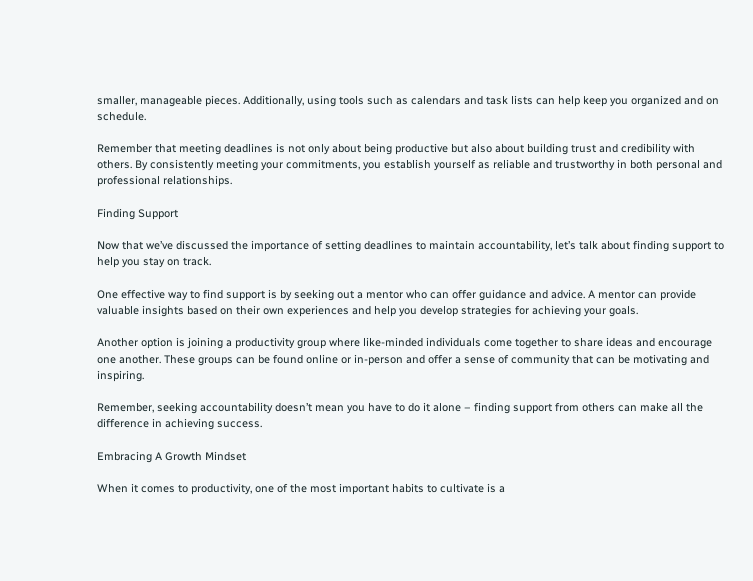smaller, manageable pieces. Additionally, using tools such as calendars and task lists can help keep you organized and on schedule.

Remember that meeting deadlines is not only about being productive but also about building trust and credibility with others. By consistently meeting your commitments, you establish yourself as reliable and trustworthy in both personal and professional relationships.

Finding Support

Now that we’ve discussed the importance of setting deadlines to maintain accountability, let’s talk about finding support to help you stay on track.

One effective way to find support is by seeking out a mentor who can offer guidance and advice. A mentor can provide valuable insights based on their own experiences and help you develop strategies for achieving your goals.

Another option is joining a productivity group where like-minded individuals come together to share ideas and encourage one another. These groups can be found online or in-person and offer a sense of community that can be motivating and inspiring.

Remember, seeking accountability doesn’t mean you have to do it alone – finding support from others can make all the difference in achieving success.

Embracing A Growth Mindset

When it comes to productivity, one of the most important habits to cultivate is a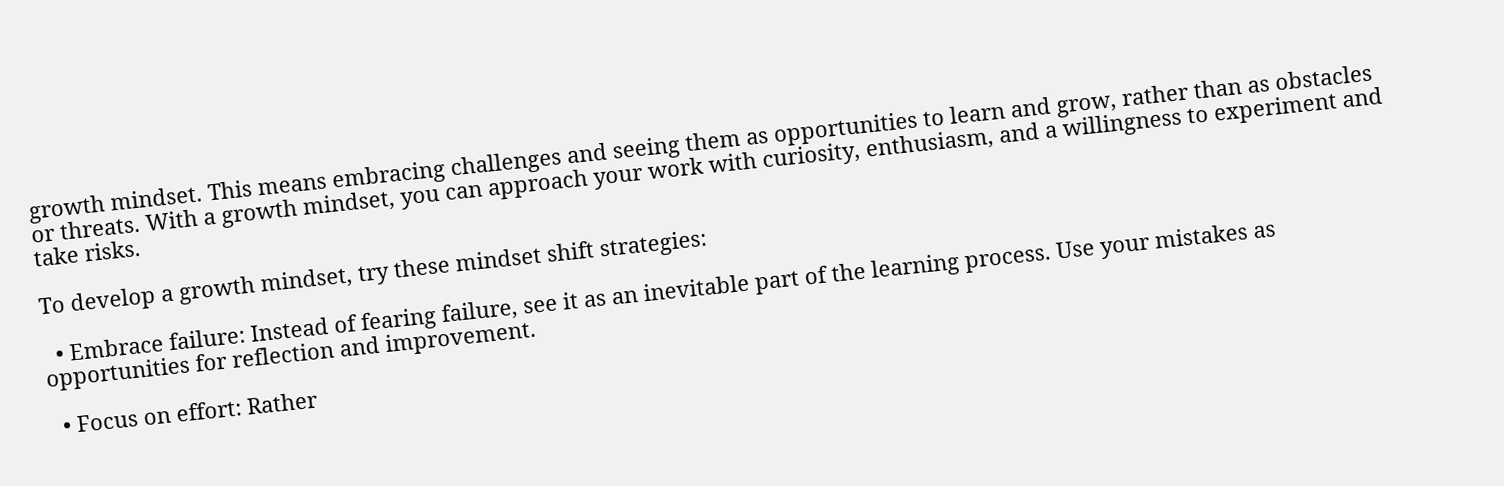growth mindset. This means embracing challenges and seeing them as opportunities to learn and grow, rather than as obstacles or threats. With a growth mindset, you can approach your work with curiosity, enthusiasm, and a willingness to experiment and take risks.

To develop a growth mindset, try these mindset shift strategies:

  • Embrace failure: Instead of fearing failure, see it as an inevitable part of the learning process. Use your mistakes as opportunities for reflection and improvement.

  • Focus on effort: Rather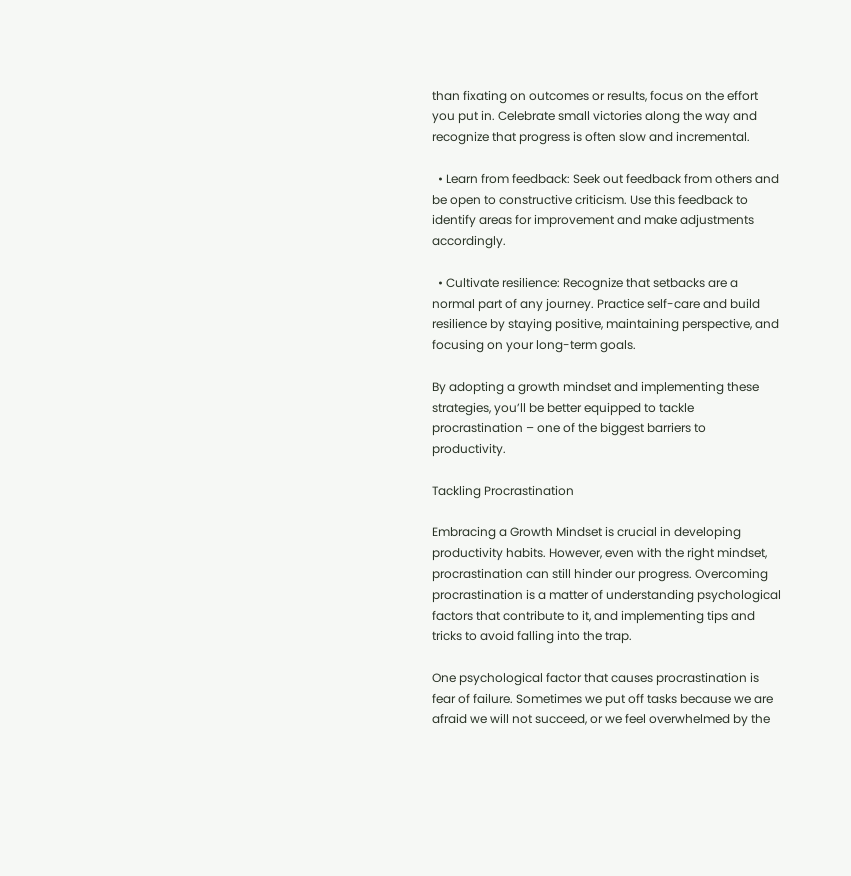than fixating on outcomes or results, focus on the effort you put in. Celebrate small victories along the way and recognize that progress is often slow and incremental.

  • Learn from feedback: Seek out feedback from others and be open to constructive criticism. Use this feedback to identify areas for improvement and make adjustments accordingly.

  • Cultivate resilience: Recognize that setbacks are a normal part of any journey. Practice self-care and build resilience by staying positive, maintaining perspective, and focusing on your long-term goals.

By adopting a growth mindset and implementing these strategies, you’ll be better equipped to tackle procrastination – one of the biggest barriers to productivity.

Tackling Procrastination

Embracing a Growth Mindset is crucial in developing productivity habits. However, even with the right mindset, procrastination can still hinder our progress. Overcoming procrastination is a matter of understanding psychological factors that contribute to it, and implementing tips and tricks to avoid falling into the trap.

One psychological factor that causes procrastination is fear of failure. Sometimes we put off tasks because we are afraid we will not succeed, or we feel overwhelmed by the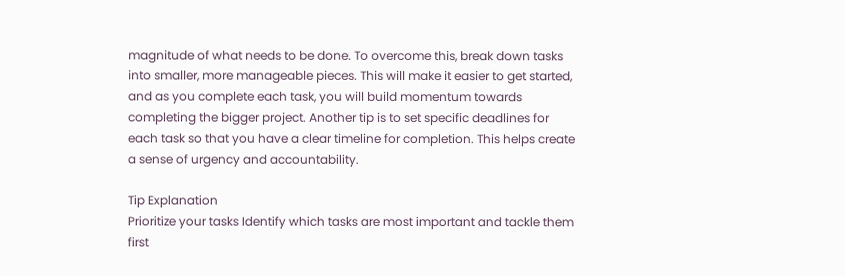magnitude of what needs to be done. To overcome this, break down tasks into smaller, more manageable pieces. This will make it easier to get started, and as you complete each task, you will build momentum towards completing the bigger project. Another tip is to set specific deadlines for each task so that you have a clear timeline for completion. This helps create a sense of urgency and accountability.

Tip Explanation
Prioritize your tasks Identify which tasks are most important and tackle them first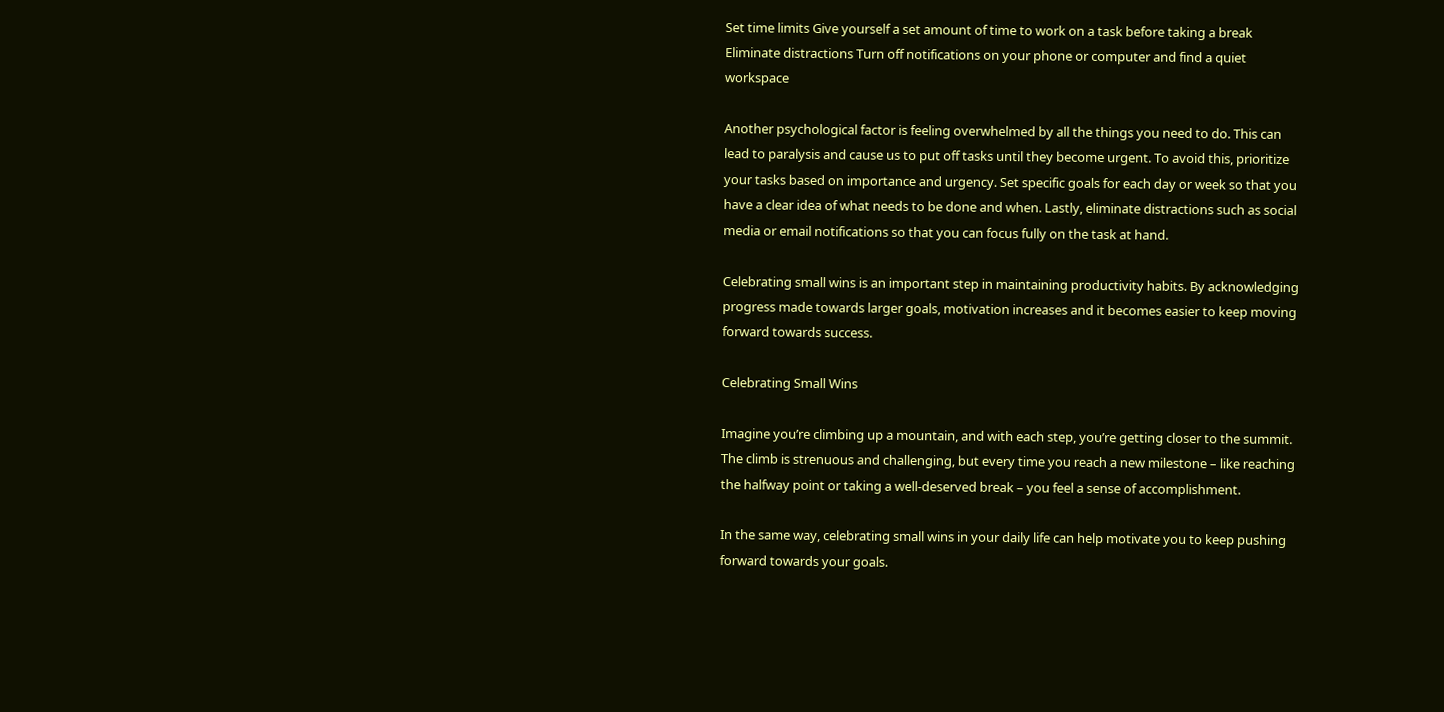Set time limits Give yourself a set amount of time to work on a task before taking a break
Eliminate distractions Turn off notifications on your phone or computer and find a quiet workspace

Another psychological factor is feeling overwhelmed by all the things you need to do. This can lead to paralysis and cause us to put off tasks until they become urgent. To avoid this, prioritize your tasks based on importance and urgency. Set specific goals for each day or week so that you have a clear idea of what needs to be done and when. Lastly, eliminate distractions such as social media or email notifications so that you can focus fully on the task at hand.

Celebrating small wins is an important step in maintaining productivity habits. By acknowledging progress made towards larger goals, motivation increases and it becomes easier to keep moving forward towards success.

Celebrating Small Wins

Imagine you’re climbing up a mountain, and with each step, you’re getting closer to the summit. The climb is strenuous and challenging, but every time you reach a new milestone – like reaching the halfway point or taking a well-deserved break – you feel a sense of accomplishment.

In the same way, celebrating small wins in your daily life can help motivate you to keep pushing forward towards your goals.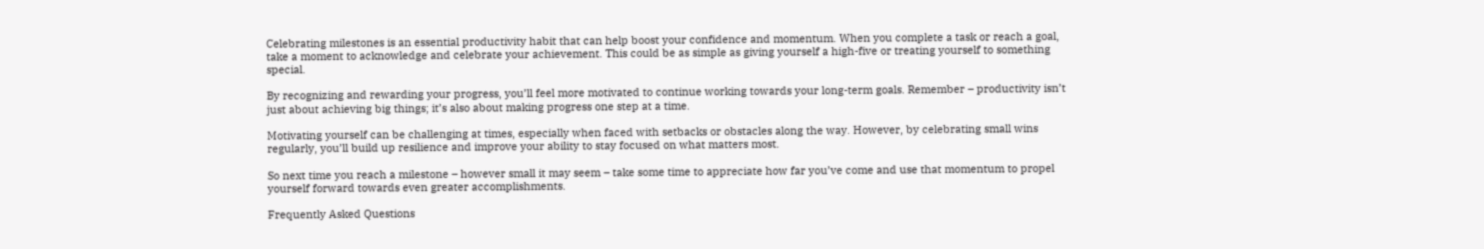Celebrating milestones is an essential productivity habit that can help boost your confidence and momentum. When you complete a task or reach a goal, take a moment to acknowledge and celebrate your achievement. This could be as simple as giving yourself a high-five or treating yourself to something special.

By recognizing and rewarding your progress, you’ll feel more motivated to continue working towards your long-term goals. Remember – productivity isn’t just about achieving big things; it’s also about making progress one step at a time.

Motivating yourself can be challenging at times, especially when faced with setbacks or obstacles along the way. However, by celebrating small wins regularly, you’ll build up resilience and improve your ability to stay focused on what matters most.

So next time you reach a milestone – however small it may seem – take some time to appreciate how far you’ve come and use that momentum to propel yourself forward towards even greater accomplishments.

Frequently Asked Questions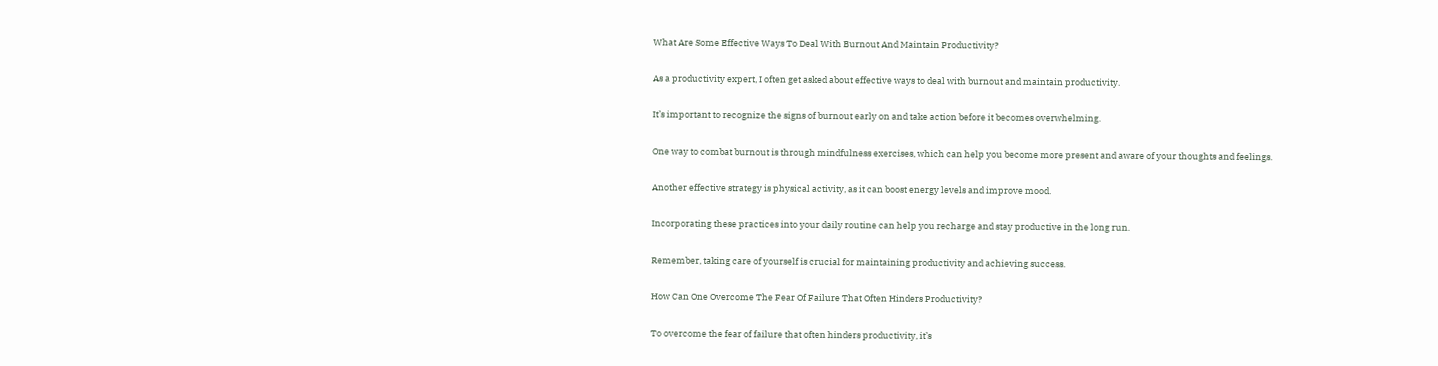What Are Some Effective Ways To Deal With Burnout And Maintain Productivity?

As a productivity expert, I often get asked about effective ways to deal with burnout and maintain productivity.

It’s important to recognize the signs of burnout early on and take action before it becomes overwhelming.

One way to combat burnout is through mindfulness exercises, which can help you become more present and aware of your thoughts and feelings.

Another effective strategy is physical activity, as it can boost energy levels and improve mood.

Incorporating these practices into your daily routine can help you recharge and stay productive in the long run.

Remember, taking care of yourself is crucial for maintaining productivity and achieving success.

How Can One Overcome The Fear Of Failure That Often Hinders Productivity?

To overcome the fear of failure that often hinders productivity, it’s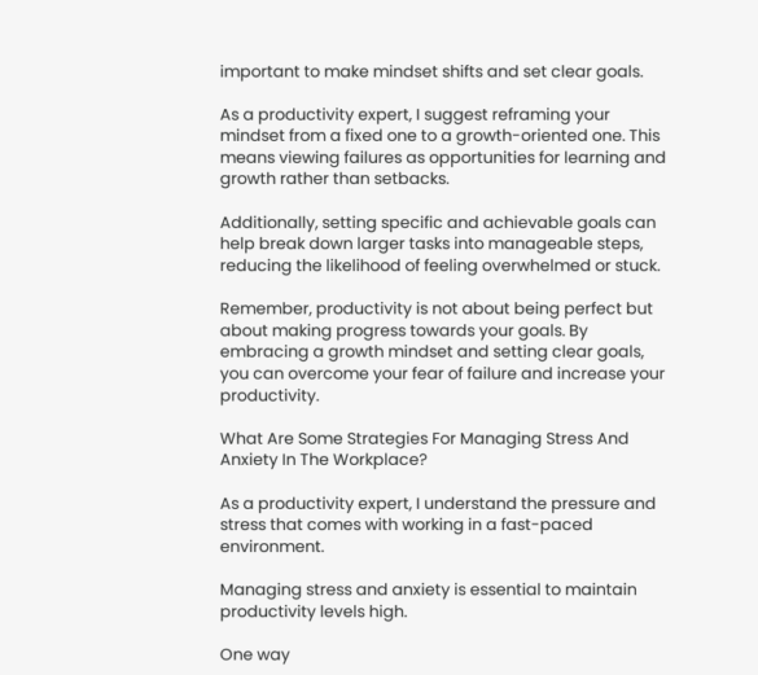important to make mindset shifts and set clear goals.

As a productivity expert, I suggest reframing your mindset from a fixed one to a growth-oriented one. This means viewing failures as opportunities for learning and growth rather than setbacks.

Additionally, setting specific and achievable goals can help break down larger tasks into manageable steps, reducing the likelihood of feeling overwhelmed or stuck.

Remember, productivity is not about being perfect but about making progress towards your goals. By embracing a growth mindset and setting clear goals, you can overcome your fear of failure and increase your productivity.

What Are Some Strategies For Managing Stress And Anxiety In The Workplace?

As a productivity expert, I understand the pressure and stress that comes with working in a fast-paced environment.

Managing stress and anxiety is essential to maintain productivity levels high.

One way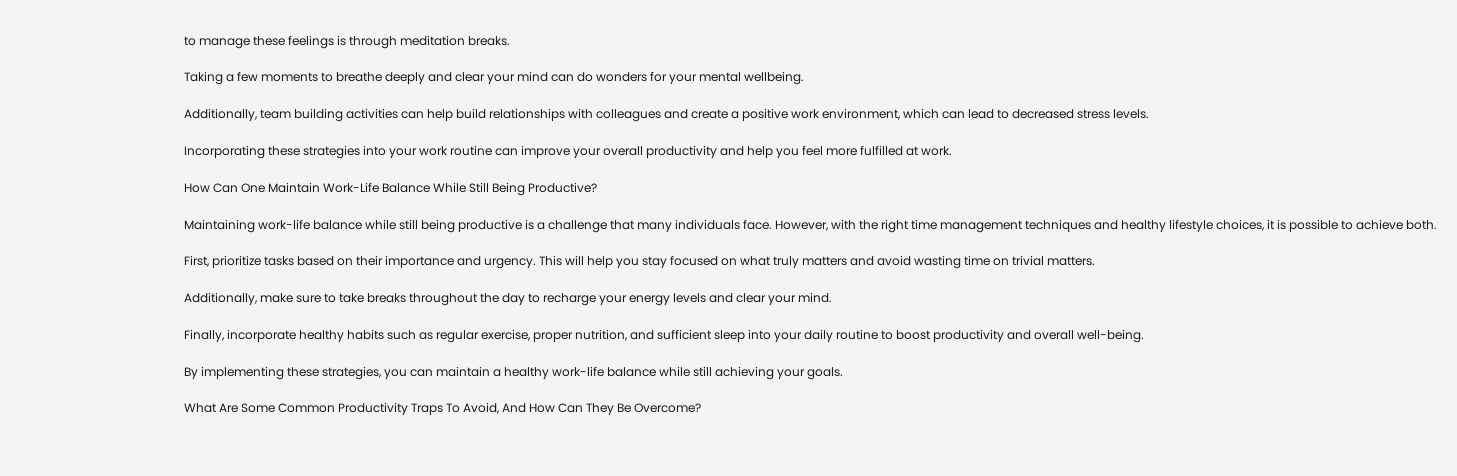to manage these feelings is through meditation breaks.

Taking a few moments to breathe deeply and clear your mind can do wonders for your mental wellbeing.

Additionally, team building activities can help build relationships with colleagues and create a positive work environment, which can lead to decreased stress levels.

Incorporating these strategies into your work routine can improve your overall productivity and help you feel more fulfilled at work.

How Can One Maintain Work-Life Balance While Still Being Productive?

Maintaining work-life balance while still being productive is a challenge that many individuals face. However, with the right time management techniques and healthy lifestyle choices, it is possible to achieve both.

First, prioritize tasks based on their importance and urgency. This will help you stay focused on what truly matters and avoid wasting time on trivial matters.

Additionally, make sure to take breaks throughout the day to recharge your energy levels and clear your mind.

Finally, incorporate healthy habits such as regular exercise, proper nutrition, and sufficient sleep into your daily routine to boost productivity and overall well-being.

By implementing these strategies, you can maintain a healthy work-life balance while still achieving your goals.

What Are Some Common Productivity Traps To Avoid, And How Can They Be Overcome?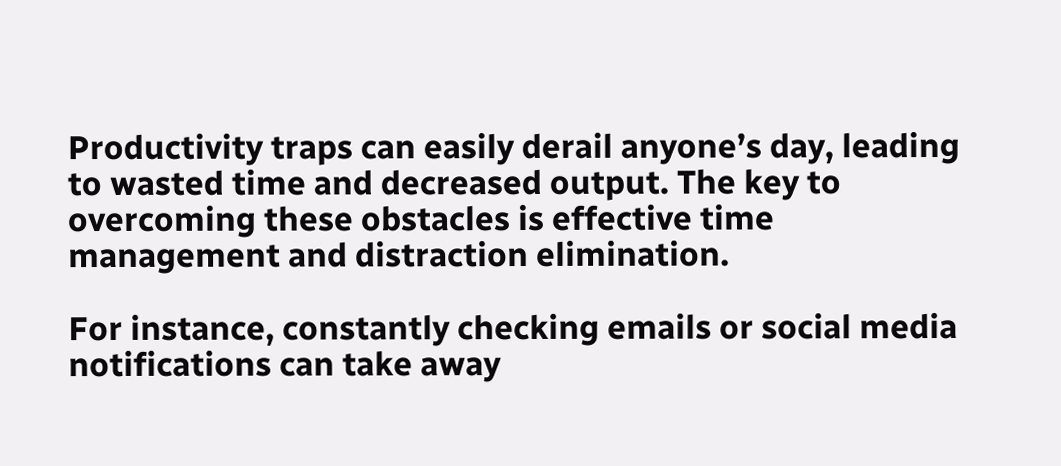Productivity traps can easily derail anyone’s day, leading to wasted time and decreased output. The key to overcoming these obstacles is effective time management and distraction elimination.

For instance, constantly checking emails or social media notifications can take away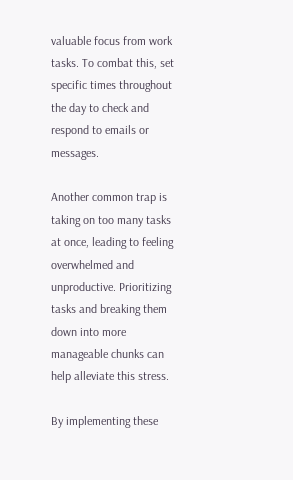valuable focus from work tasks. To combat this, set specific times throughout the day to check and respond to emails or messages.

Another common trap is taking on too many tasks at once, leading to feeling overwhelmed and unproductive. Prioritizing tasks and breaking them down into more manageable chunks can help alleviate this stress.

By implementing these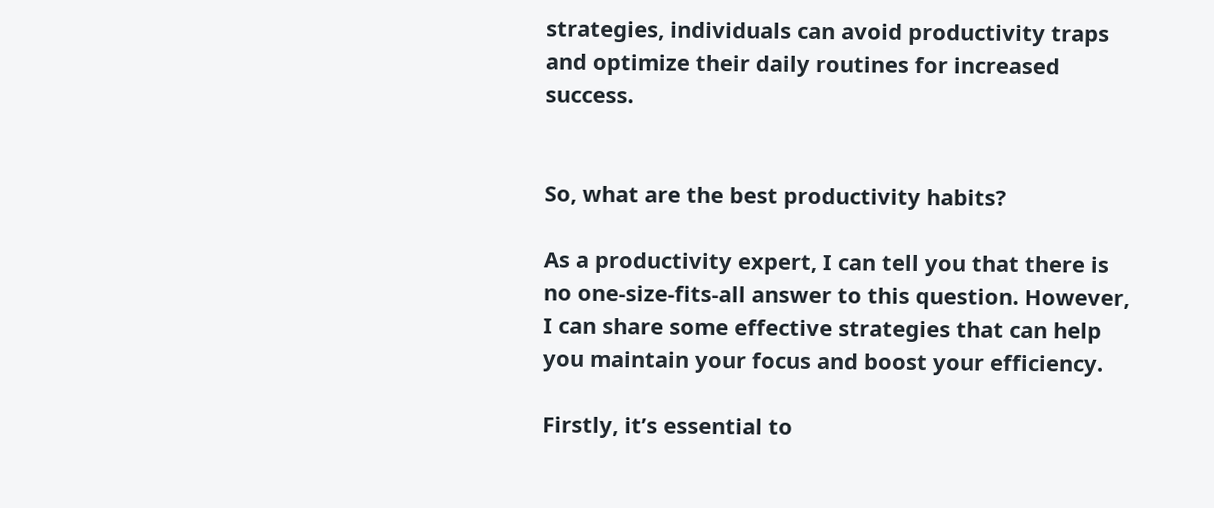strategies, individuals can avoid productivity traps and optimize their daily routines for increased success.


So, what are the best productivity habits?

As a productivity expert, I can tell you that there is no one-size-fits-all answer to this question. However, I can share some effective strategies that can help you maintain your focus and boost your efficiency.

Firstly, it’s essential to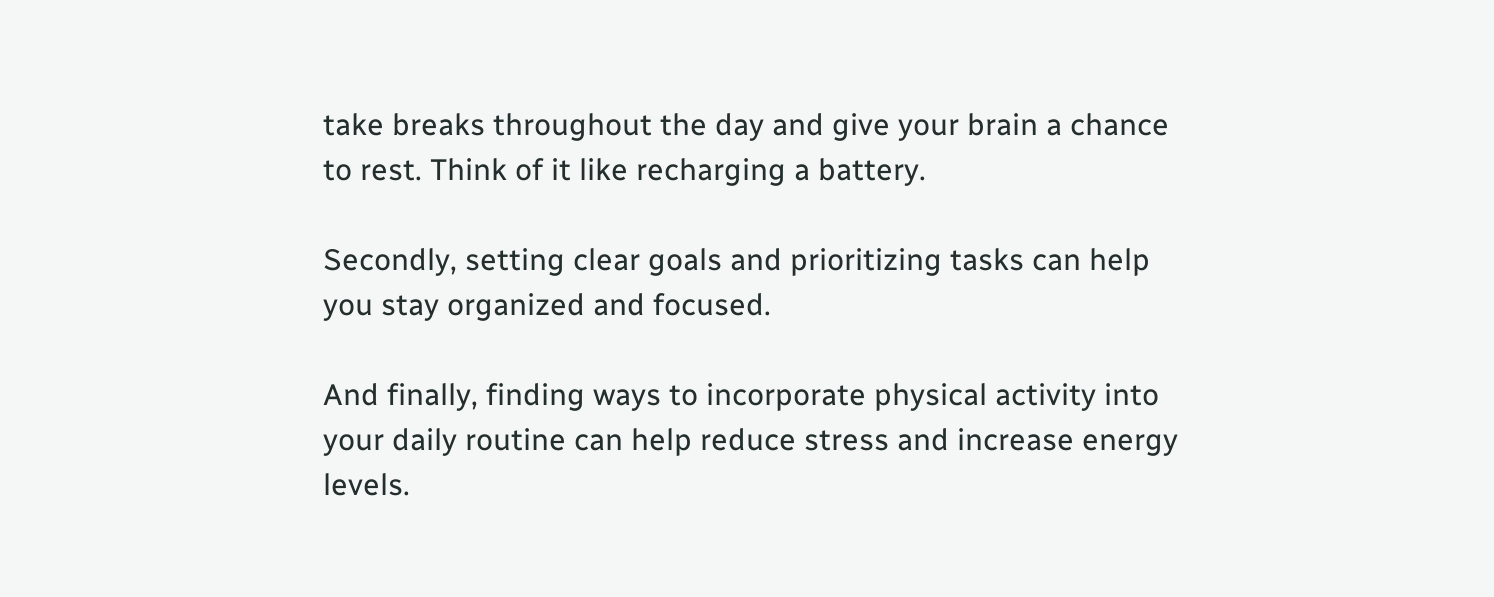take breaks throughout the day and give your brain a chance to rest. Think of it like recharging a battery.

Secondly, setting clear goals and prioritizing tasks can help you stay organized and focused.

And finally, finding ways to incorporate physical activity into your daily routine can help reduce stress and increase energy levels.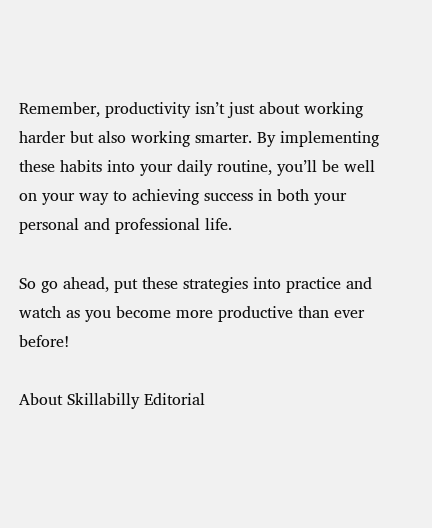Remember, productivity isn’t just about working harder but also working smarter. By implementing these habits into your daily routine, you’ll be well on your way to achieving success in both your personal and professional life.

So go ahead, put these strategies into practice and watch as you become more productive than ever before!

About Skillabilly Editorial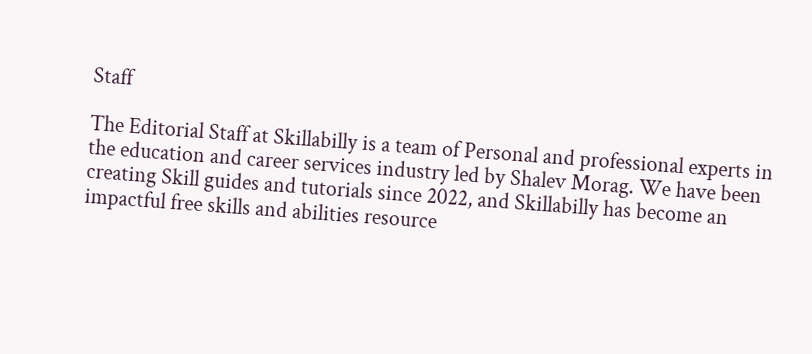Staff

The Editorial Staff at Skillabilly is a team of Personal and professional experts in the education and career services industry led by Shalev Morag. We have been creating Skill guides and tutorials since 2022, and Skillabilly has become an impactful free skills and abilities resource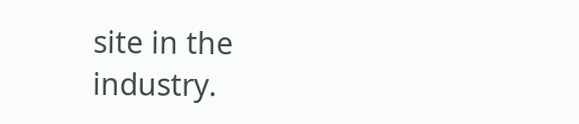site in the industry.